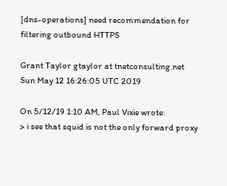[dns-operations] need recommendation for filtering outbound HTTPS

Grant Taylor gtaylor at tnetconsulting.net
Sun May 12 16:26:05 UTC 2019

On 5/12/19 1:10 AM, Paul Vixie wrote:
> i see that squid is not the only forward proxy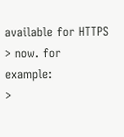available for HTTPS
> now. for example:
>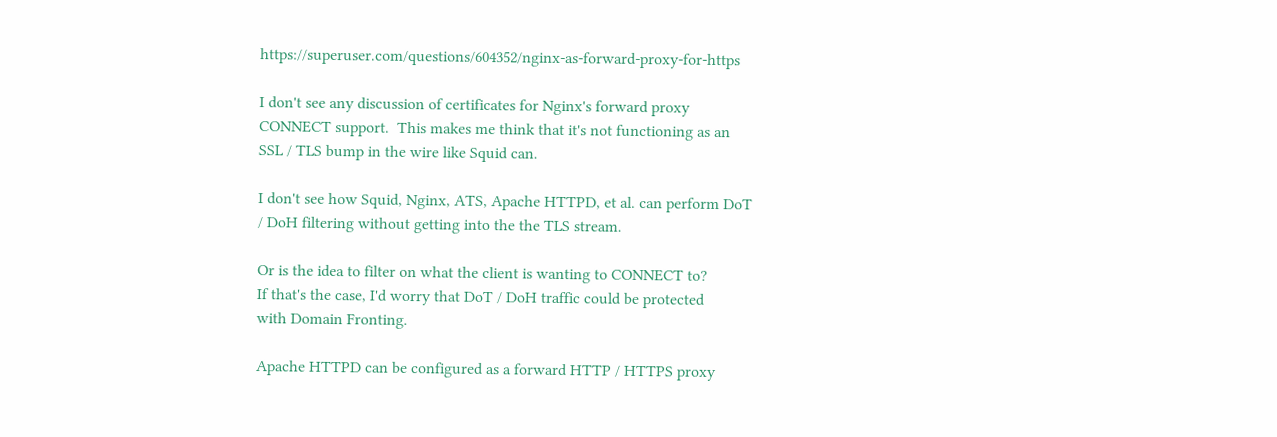https://superuser.com/questions/604352/nginx-as-forward-proxy-for-https

I don't see any discussion of certificates for Nginx's forward proxy
CONNECT support.  This makes me think that it's not functioning as an
SSL / TLS bump in the wire like Squid can.

I don't see how Squid, Nginx, ATS, Apache HTTPD, et al. can perform DoT
/ DoH filtering without getting into the the TLS stream.

Or is the idea to filter on what the client is wanting to CONNECT to?
If that's the case, I'd worry that DoT / DoH traffic could be protected
with Domain Fronting.

Apache HTTPD can be configured as a forward HTTP / HTTPS proxy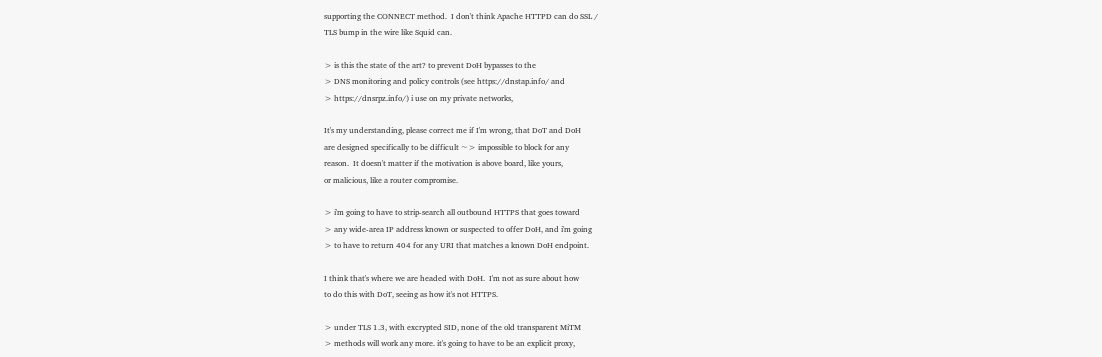supporting the CONNECT method.  I don't think Apache HTTPD can do SSL /
TLS bump in the wire like Squid can.

> is this the state of the art? to prevent DoH bypasses to the
> DNS monitoring and policy controls (see https://dnstap.info/ and
> https://dnsrpz.info/) i use on my private networks,

It's my understanding, please correct me if I'm wrong, that DoT and DoH
are designed specifically to be difficult ~> impossible to block for any
reason.  It doesn't matter if the motivation is above board, like yours,
or malicious, like a router compromise.

> i'm going to have to strip-search all outbound HTTPS that goes toward
> any wide-area IP address known or suspected to offer DoH, and i'm going
> to have to return 404 for any URI that matches a known DoH endpoint.

I think that's where we are headed with DoH.  I'm not as sure about how
to do this with DoT, seeing as how it's not HTTPS.

> under TLS 1.3, with excrypted SID, none of the old transparent MiTM
> methods will work any more. it's going to have to be an explicit proxy,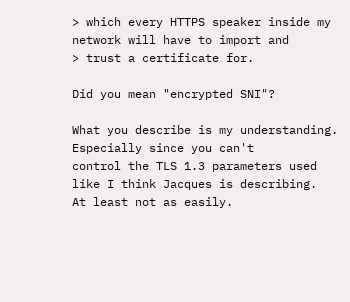> which every HTTPS speaker inside my network will have to import and
> trust a certificate for.

Did you mean "encrypted SNI"?

What you describe is my understanding.  Especially since you can't
control the TLS 1.3 parameters used like I think Jacques is describing.
At least not as easily.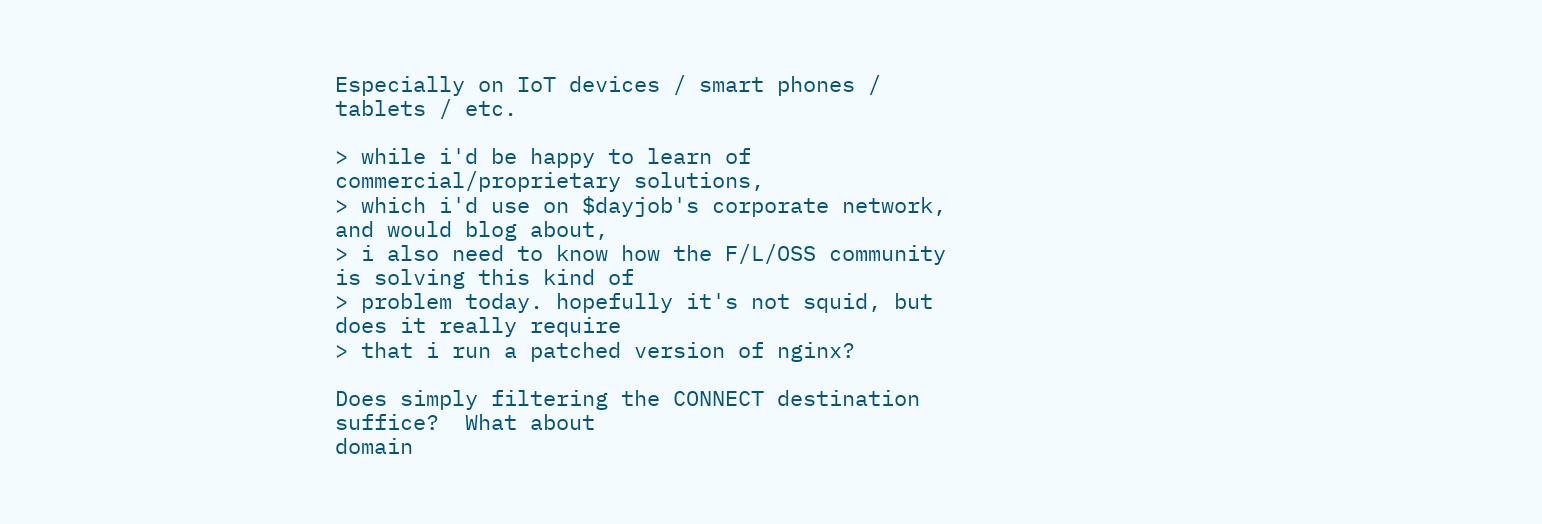Especially on IoT devices / smart phones /
tablets / etc.

> while i'd be happy to learn of commercial/proprietary solutions,
> which i'd use on $dayjob's corporate network, and would blog about,
> i also need to know how the F/L/OSS community is solving this kind of
> problem today. hopefully it's not squid, but does it really require
> that i run a patched version of nginx?

Does simply filtering the CONNECT destination suffice?  What about
domain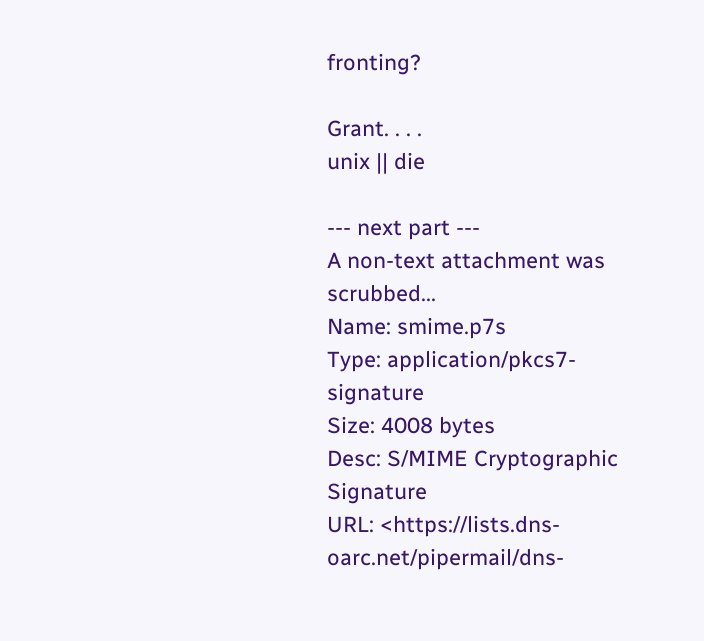fronting?

Grant. . . .
unix || die

--- next part ---
A non-text attachment was scrubbed...
Name: smime.p7s
Type: application/pkcs7-signature
Size: 4008 bytes
Desc: S/MIME Cryptographic Signature
URL: <https://lists.dns-oarc.net/pipermail/dns-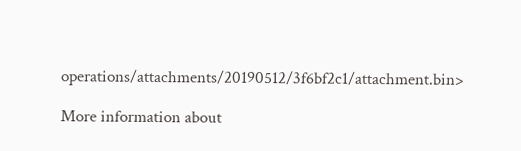operations/attachments/20190512/3f6bf2c1/attachment.bin>

More information about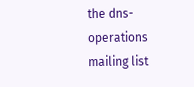the dns-operations mailing list